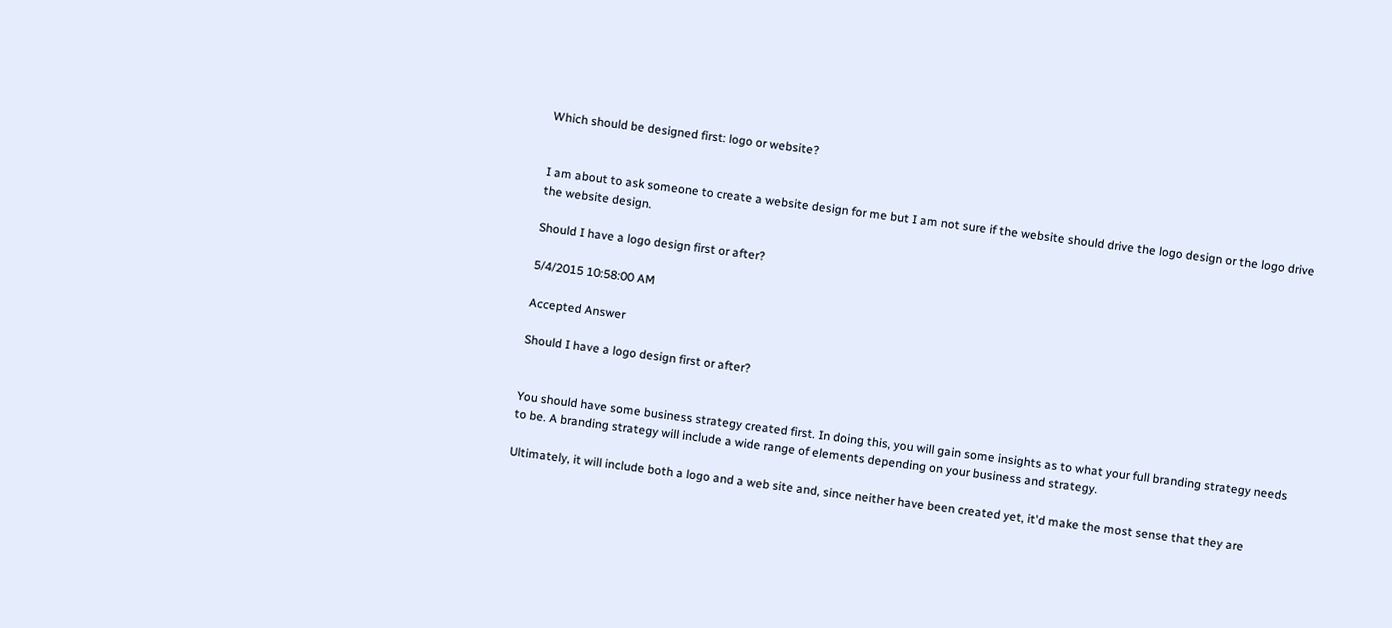Which should be designed first: logo or website?


I am about to ask someone to create a website design for me but I am not sure if the website should drive the logo design or the logo drive the website design.

Should I have a logo design first or after?

5/4/2015 10:58:00 AM

Accepted Answer

Should I have a logo design first or after?


You should have some business strategy created first. In doing this, you will gain some insights as to what your full branding strategy needs to be. A branding strategy will include a wide range of elements depending on your business and strategy.

Ultimately, it will include both a logo and a web site and, since neither have been created yet, it'd make the most sense that they are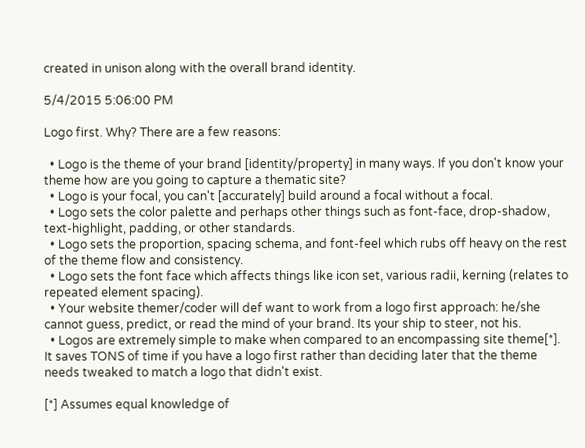created in unison along with the overall brand identity.

5/4/2015 5:06:00 PM

Logo first. Why? There are a few reasons:

  • Logo is the theme of your brand [identity/property] in many ways. If you don't know your theme how are you going to capture a thematic site?
  • Logo is your focal, you can't [accurately] build around a focal without a focal.
  • Logo sets the color palette and perhaps other things such as font-face, drop-shadow, text-highlight, padding, or other standards.
  • Logo sets the proportion, spacing schema, and font-feel which rubs off heavy on the rest of the theme flow and consistency.
  • Logo sets the font face which affects things like icon set, various radii, kerning (relates to repeated element spacing).
  • Your website themer/coder will def want to work from a logo first approach: he/she cannot guess, predict, or read the mind of your brand. Its your ship to steer, not his.
  • Logos are extremely simple to make when compared to an encompassing site theme[*]. It saves TONS of time if you have a logo first rather than deciding later that the theme needs tweaked to match a logo that didn't exist.

[*] Assumes equal knowledge of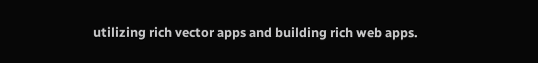utilizing rich vector apps and building rich web apps.